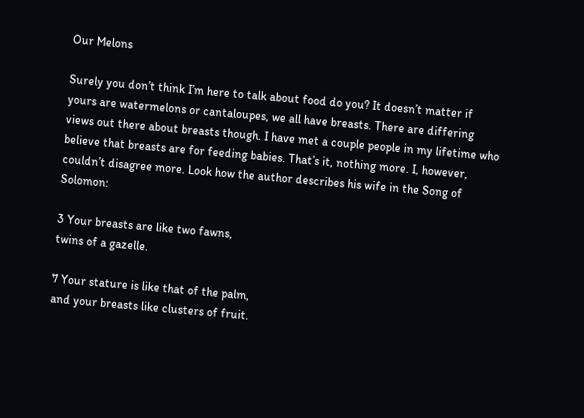Our Melons

Surely you don’t think I’m here to talk about food do you? It doesn’t matter if yours are watermelons or cantaloupes, we all have breasts. There are differing views out there about breasts though. I have met a couple people in my lifetime who believe that breasts are for feeding babies. That’s it, nothing more. I, however, couldn’t disagree more. Look how the author describes his wife in the Song of Solomon:

3 Your breasts are like two fawns,
twins of a gazelle.

7 Your stature is like that of the palm,
and your breasts like clusters of fruit.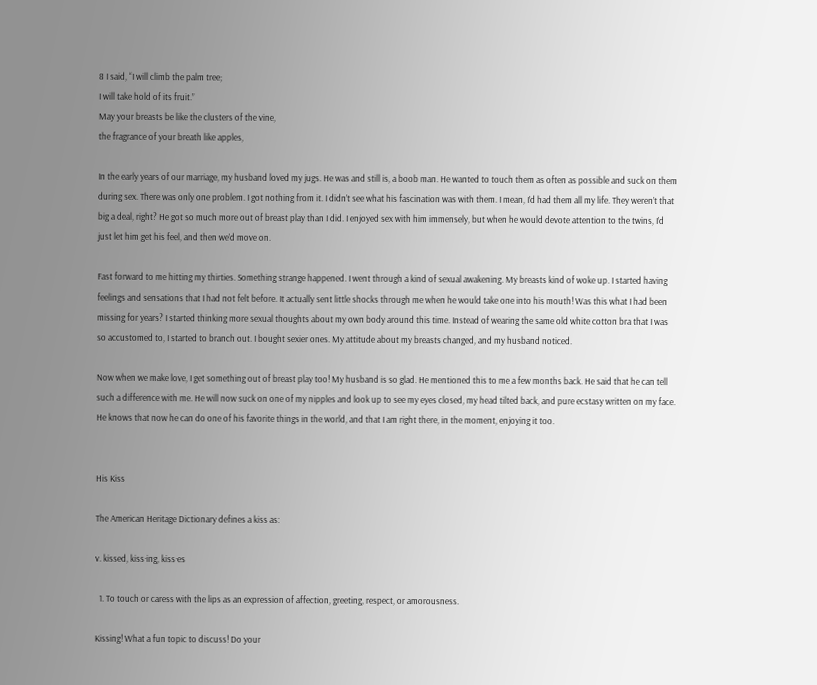8 I said, “I will climb the palm tree;
I will take hold of its fruit.”
May your breasts be like the clusters of the vine,
the fragrance of your breath like apples,

In the early years of our marriage, my husband loved my jugs. He was and still is, a boob man. He wanted to touch them as often as possible and suck on them during sex. There was only one problem. I got nothing from it. I didn’t see what his fascination was with them. I mean, I’d had them all my life. They weren’t that big a deal, right? He got so much more out of breast play than I did. I enjoyed sex with him immensely, but when he would devote attention to the twins, I’d just let him get his feel, and then we’d move on.

Fast forward to me hitting my thirties. Something strange happened. I went through a kind of sexual awakening. My breasts kind of woke up. I started having feelings and sensations that I had not felt before. It actually sent little shocks through me when he would take one into his mouth! Was this what I had been missing for years? I started thinking more sexual thoughts about my own body around this time. Instead of wearing the same old white cotton bra that I was so accustomed to, I started to branch out. I bought sexier ones. My attitude about my breasts changed, and my husband noticed.

Now when we make love, I get something out of breast play too! My husband is so glad. He mentioned this to me a few months back. He said that he can tell such a difference with me. He will now suck on one of my nipples and look up to see my eyes closed, my head tilted back, and pure ecstasy written on my face. He knows that now he can do one of his favorite things in the world, and that I am right there, in the moment, enjoying it too.


His Kiss

The American Heritage Dictionary defines a kiss as:

v. kissed, kiss·ing, kiss·es

  1. To touch or caress with the lips as an expression of affection, greeting, respect, or amorousness.

Kissing! What a fun topic to discuss! Do your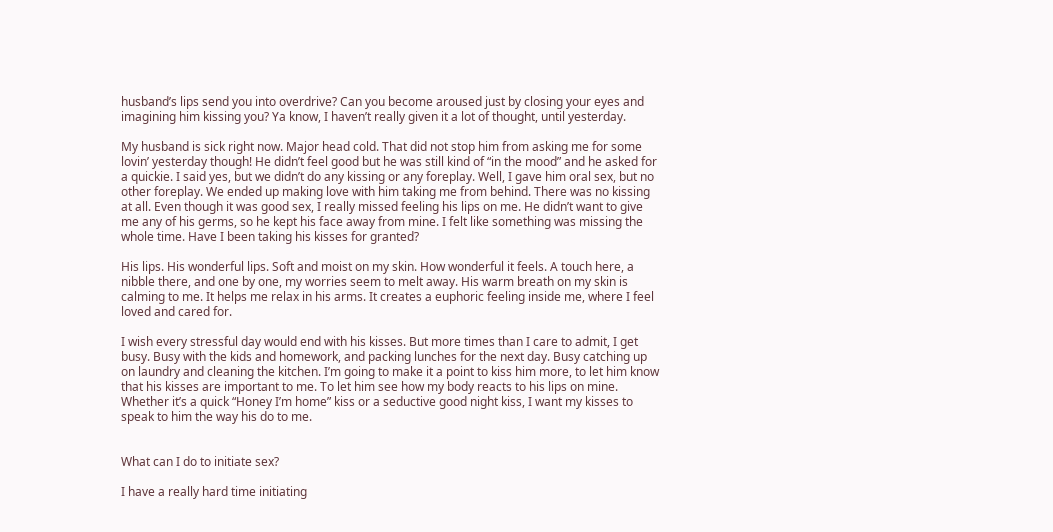husband’s lips send you into overdrive? Can you become aroused just by closing your eyes and imagining him kissing you? Ya know, I haven’t really given it a lot of thought, until yesterday.

My husband is sick right now. Major head cold. That did not stop him from asking me for some lovin’ yesterday though! He didn’t feel good but he was still kind of “in the mood” and he asked for a quickie. I said yes, but we didn’t do any kissing or any foreplay. Well, I gave him oral sex, but no other foreplay. We ended up making love with him taking me from behind. There was no kissing at all. Even though it was good sex, I really missed feeling his lips on me. He didn’t want to give me any of his germs, so he kept his face away from mine. I felt like something was missing the whole time. Have I been taking his kisses for granted?

His lips. His wonderful lips. Soft and moist on my skin. How wonderful it feels. A touch here, a nibble there, and one by one, my worries seem to melt away. His warm breath on my skin is calming to me. It helps me relax in his arms. It creates a euphoric feeling inside me, where I feel loved and cared for.

I wish every stressful day would end with his kisses. But more times than I care to admit, I get busy. Busy with the kids and homework, and packing lunches for the next day. Busy catching up on laundry and cleaning the kitchen. I’m going to make it a point to kiss him more, to let him know that his kisses are important to me. To let him see how my body reacts to his lips on mine. Whether it’s a quick “Honey I’m home” kiss or a seductive good night kiss, I want my kisses to speak to him the way his do to me.


What can I do to initiate sex?

I have a really hard time initiating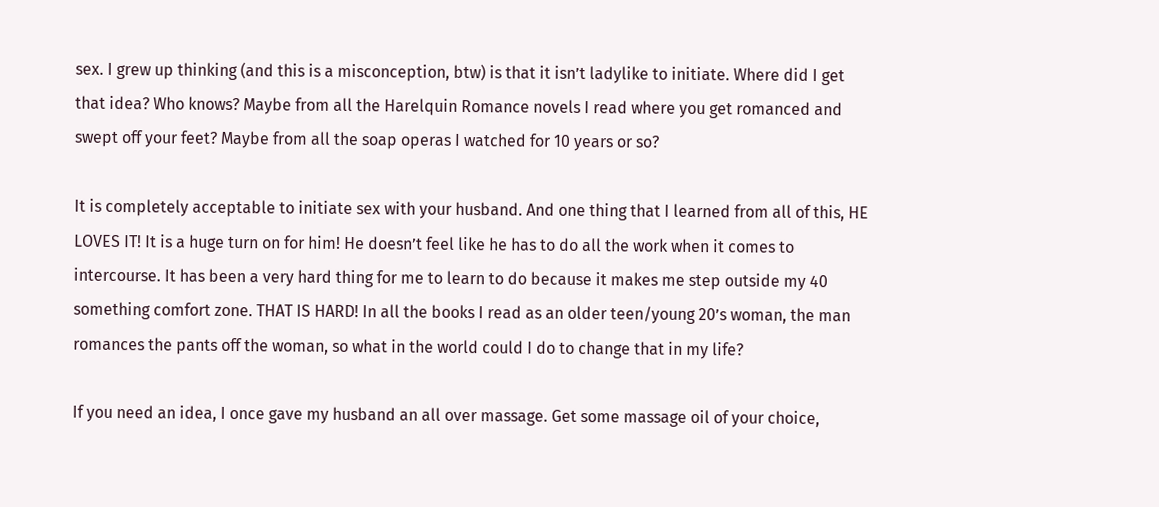sex. I grew up thinking (and this is a misconception, btw) is that it isn’t ladylike to initiate. Where did I get that idea? Who knows? Maybe from all the Harelquin Romance novels I read where you get romanced and swept off your feet? Maybe from all the soap operas I watched for 10 years or so?

It is completely acceptable to initiate sex with your husband. And one thing that I learned from all of this, HE LOVES IT! It is a huge turn on for him! He doesn’t feel like he has to do all the work when it comes to intercourse. It has been a very hard thing for me to learn to do because it makes me step outside my 40 something comfort zone. THAT IS HARD! In all the books I read as an older teen/young 20’s woman, the man romances the pants off the woman, so what in the world could I do to change that in my life?

If you need an idea, I once gave my husband an all over massage. Get some massage oil of your choice,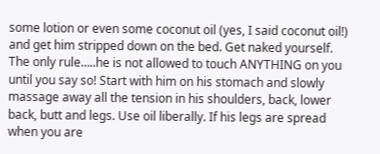some lotion or even some coconut oil (yes, I said coconut oil!) and get him stripped down on the bed. Get naked yourself. The only rule…..he is not allowed to touch ANYTHING on you until you say so! Start with him on his stomach and slowly massage away all the tension in his shoulders, back, lower back, butt and legs. Use oil liberally. If his legs are spread when you are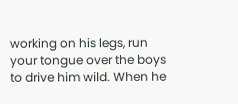working on his legs, run your tongue over the boys to drive him wild. When he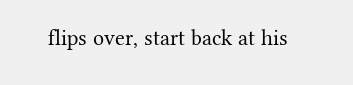flips over, start back at his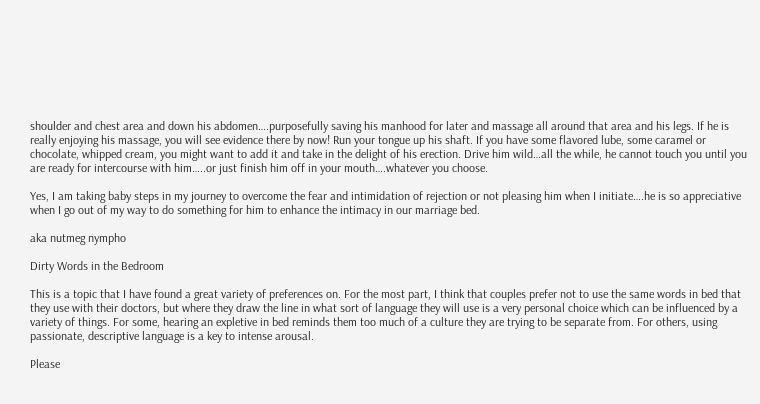shoulder and chest area and down his abdomen….purposefully saving his manhood for later and massage all around that area and his legs. If he is really enjoying his massage, you will see evidence there by now! Run your tongue up his shaft. If you have some flavored lube, some caramel or chocolate, whipped cream, you might want to add it and take in the delight of his erection. Drive him wild…all the while, he cannot touch you until you are ready for intercourse with him…..or just finish him off in your mouth….whatever you choose.

Yes, I am taking baby steps in my journey to overcome the fear and intimidation of rejection or not pleasing him when I initiate….he is so appreciative when I go out of my way to do something for him to enhance the intimacy in our marriage bed.

aka nutmeg nympho

Dirty Words in the Bedroom

This is a topic that I have found a great variety of preferences on. For the most part, I think that couples prefer not to use the same words in bed that they use with their doctors, but where they draw the line in what sort of language they will use is a very personal choice which can be influenced by a variety of things. For some, hearing an expletive in bed reminds them too much of a culture they are trying to be separate from. For others, using passionate, descriptive language is a key to intense arousal.

Please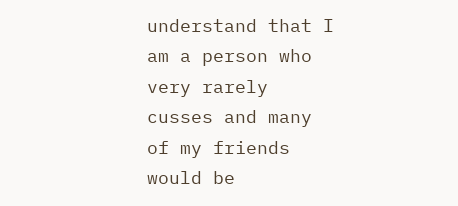understand that I am a person who very rarely cusses and many of my friends would be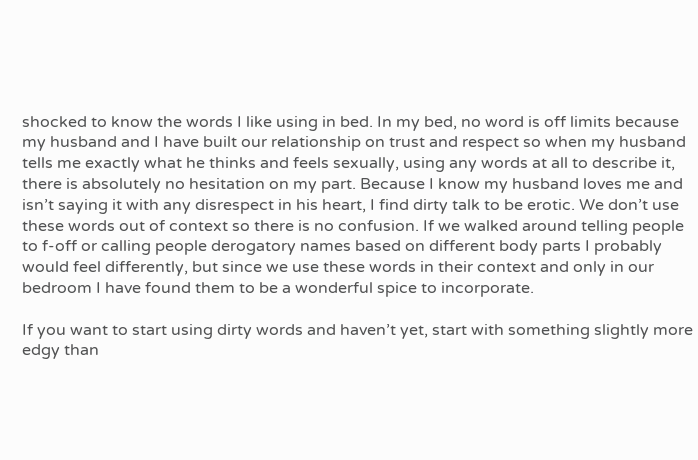shocked to know the words I like using in bed. In my bed, no word is off limits because my husband and I have built our relationship on trust and respect so when my husband tells me exactly what he thinks and feels sexually, using any words at all to describe it, there is absolutely no hesitation on my part. Because I know my husband loves me and isn’t saying it with any disrespect in his heart, I find dirty talk to be erotic. We don’t use these words out of context so there is no confusion. If we walked around telling people to f-off or calling people derogatory names based on different body parts I probably would feel differently, but since we use these words in their context and only in our bedroom I have found them to be a wonderful spice to incorporate.

If you want to start using dirty words and haven’t yet, start with something slightly more edgy than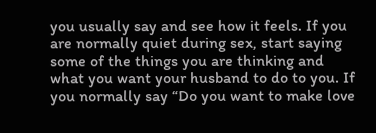you usually say and see how it feels. If you are normally quiet during sex, start saying some of the things you are thinking and what you want your husband to do to you. If you normally say “Do you want to make love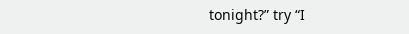tonight?” try “I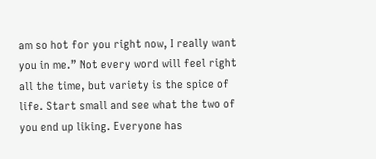am so hot for you right now, I really want you in me.” Not every word will feel right all the time, but variety is the spice of life. Start small and see what the two of you end up liking. Everyone has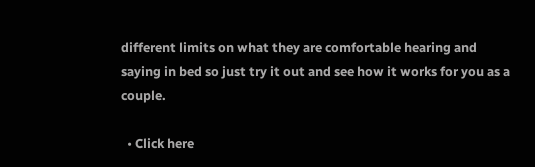different limits on what they are comfortable hearing and saying in bed so just try it out and see how it works for you as a couple.

  • Click here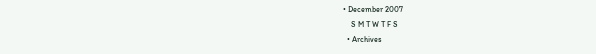• December 2007
    S M T W T F S
  • Archives